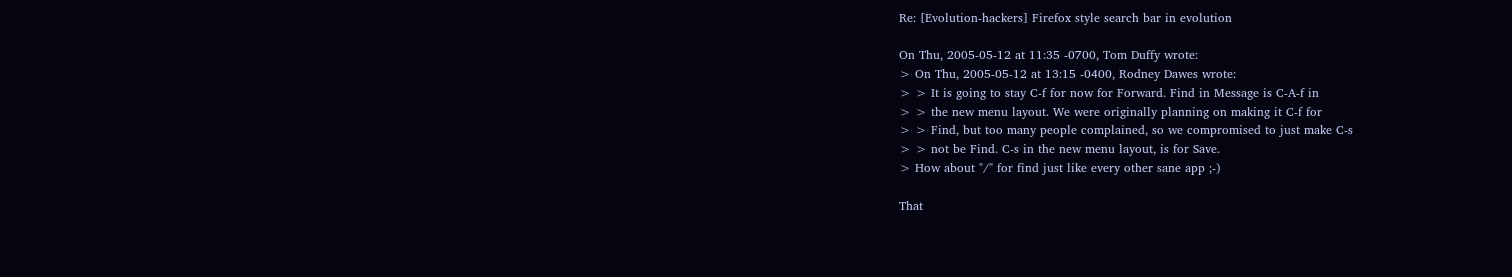Re: [Evolution-hackers] Firefox style search bar in evolution

On Thu, 2005-05-12 at 11:35 -0700, Tom Duffy wrote:
> On Thu, 2005-05-12 at 13:15 -0400, Rodney Dawes wrote:
> > It is going to stay C-f for now for Forward. Find in Message is C-A-f in
> > the new menu layout. We were originally planning on making it C-f for
> > Find, but too many people complained, so we compromised to just make C-s
> > not be Find. C-s in the new menu layout, is for Save.
> How about "/" for find just like every other sane app ;-)

That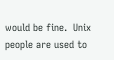would be fine.  Unix people are used to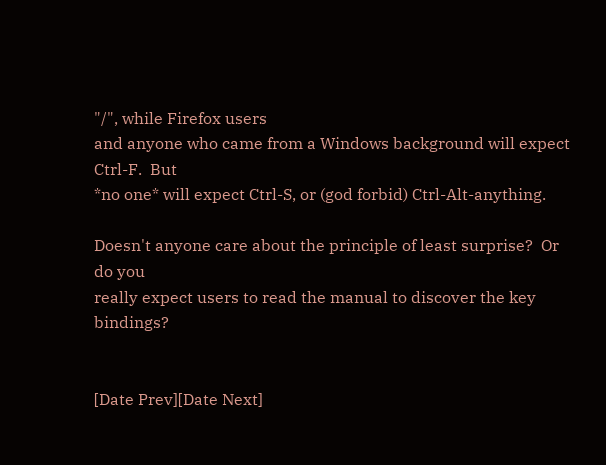"/", while Firefox users
and anyone who came from a Windows background will expect Ctrl-F.  But
*no one* will expect Ctrl-S, or (god forbid) Ctrl-Alt-anything.

Doesn't anyone care about the principle of least surprise?  Or do you
really expect users to read the manual to discover the key bindings?


[Date Prev][Date Next]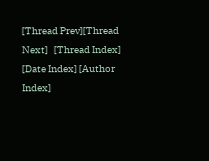[Thread Prev][Thread Next]   [Thread Index] [Date Index] [Author Index]